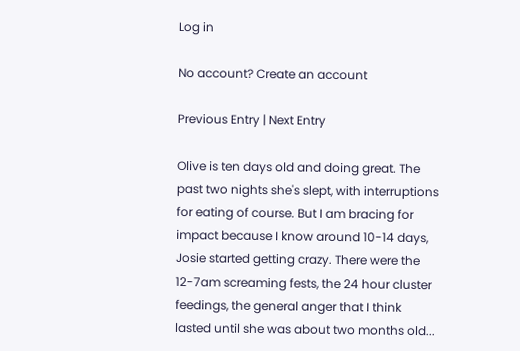Log in

No account? Create an account

Previous Entry | Next Entry

Olive is ten days old and doing great. The past two nights she's slept, with interruptions for eating of course. But I am bracing for impact because I know around 10-14 days, Josie started getting crazy. There were the 12-7am screaming fests, the 24 hour cluster feedings, the general anger that I think lasted until she was about two months old...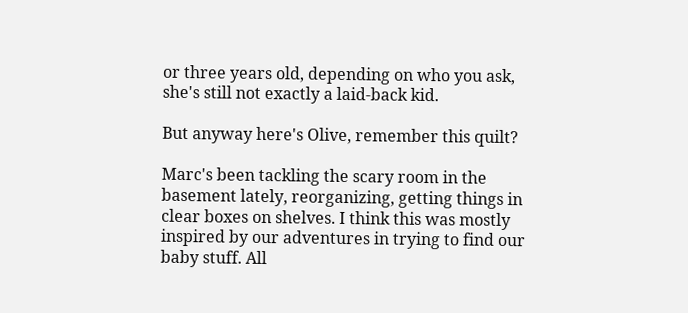or three years old, depending on who you ask, she's still not exactly a laid-back kid.

But anyway here's Olive, remember this quilt?

Marc's been tackling the scary room in the basement lately, reorganizing, getting things in clear boxes on shelves. I think this was mostly inspired by our adventures in trying to find our baby stuff. All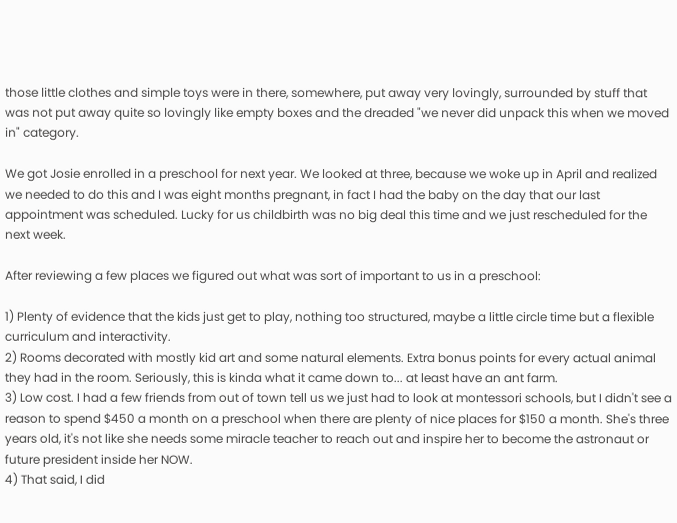those little clothes and simple toys were in there, somewhere, put away very lovingly, surrounded by stuff that was not put away quite so lovingly like empty boxes and the dreaded "we never did unpack this when we moved in" category.

We got Josie enrolled in a preschool for next year. We looked at three, because we woke up in April and realized we needed to do this and I was eight months pregnant, in fact I had the baby on the day that our last appointment was scheduled. Lucky for us childbirth was no big deal this time and we just rescheduled for the next week.

After reviewing a few places we figured out what was sort of important to us in a preschool:

1) Plenty of evidence that the kids just get to play, nothing too structured, maybe a little circle time but a flexible curriculum and interactivity.
2) Rooms decorated with mostly kid art and some natural elements. Extra bonus points for every actual animal they had in the room. Seriously, this is kinda what it came down to... at least have an ant farm.
3) Low cost. I had a few friends from out of town tell us we just had to look at montessori schools, but I didn't see a reason to spend $450 a month on a preschool when there are plenty of nice places for $150 a month. She's three years old, it's not like she needs some miracle teacher to reach out and inspire her to become the astronaut or future president inside her NOW.
4) That said, I did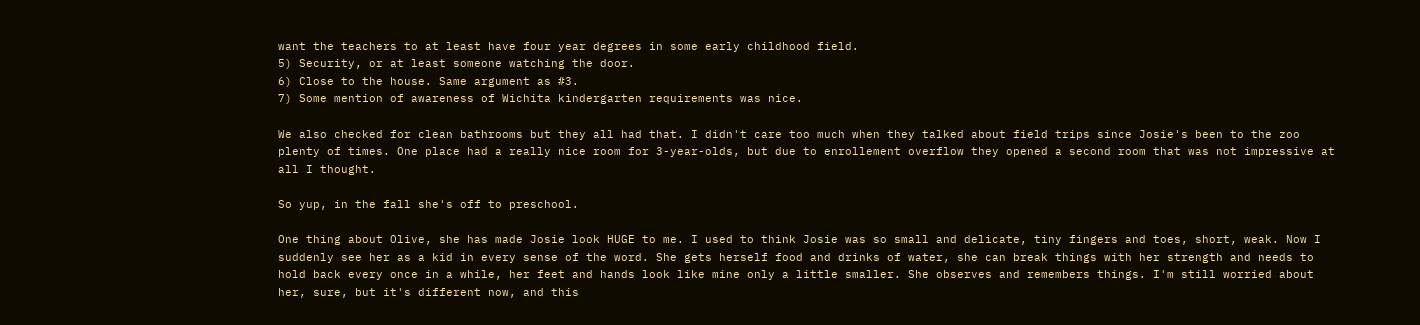want the teachers to at least have four year degrees in some early childhood field.
5) Security, or at least someone watching the door.
6) Close to the house. Same argument as #3.
7) Some mention of awareness of Wichita kindergarten requirements was nice.

We also checked for clean bathrooms but they all had that. I didn't care too much when they talked about field trips since Josie's been to the zoo plenty of times. One place had a really nice room for 3-year-olds, but due to enrollement overflow they opened a second room that was not impressive at all I thought.

So yup, in the fall she's off to preschool.

One thing about Olive, she has made Josie look HUGE to me. I used to think Josie was so small and delicate, tiny fingers and toes, short, weak. Now I suddenly see her as a kid in every sense of the word. She gets herself food and drinks of water, she can break things with her strength and needs to hold back every once in a while, her feet and hands look like mine only a little smaller. She observes and remembers things. I'm still worried about her, sure, but it's different now, and this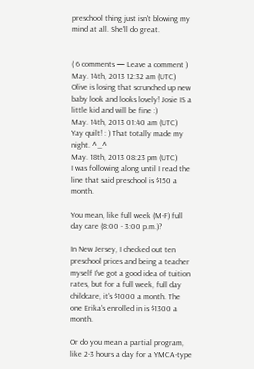preschool thing just isn't blowing my mind at all. She'll do great.


( 6 comments — Leave a comment )
May. 14th, 2013 12:32 am (UTC)
Olive is losing that scrunched up new baby look and looks lovely! Josie IS a little kid and will be fine :)
May. 14th, 2013 01:40 am (UTC)
Yay quilt! : ) That totally made my night. ^_^
May. 18th, 2013 08:23 pm (UTC)
I was following along until I read the line that said preschool is $150 a month.

You mean, like full week (M-F) full day care (8:00 - 3:00 p.m.)?

In New Jersey, I checked out ten preschool prices and being a teacher myself I've got a good idea of tuition rates, but for a full week, full day childcare, it's $1000 a month. The one Erika's enrolled in is $1300 a month.

Or do you mean a partial program, like 2-3 hours a day for a YMCA-type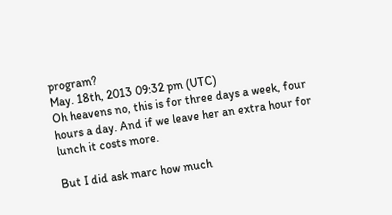program?
May. 18th, 2013 09:32 pm (UTC)
Oh heavens no, this is for three days a week, four hours a day. And if we leave her an extra hour for lunch it costs more.

But I did ask marc how much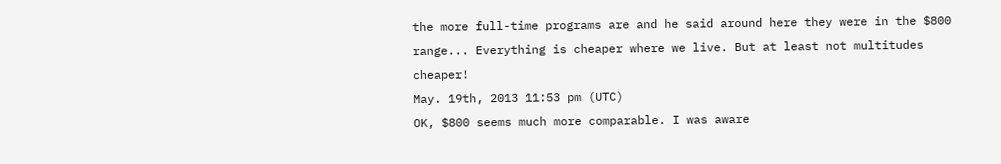the more full-time programs are and he said around here they were in the $800 range... Everything is cheaper where we live. But at least not multitudes cheaper!
May. 19th, 2013 11:53 pm (UTC)
OK, $800 seems much more comparable. I was aware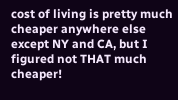cost of living is pretty much cheaper anywhere else except NY and CA, but I figured not THAT much cheaper!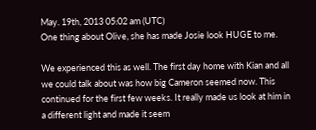May. 19th, 2013 05:02 am (UTC)
One thing about Olive, she has made Josie look HUGE to me.

We experienced this as well. The first day home with Kian and all we could talk about was how big Cameron seemed now. This continued for the first few weeks. It really made us look at him in a different light and made it seem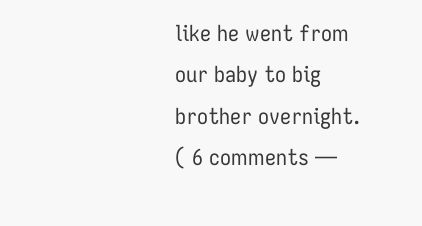like he went from our baby to big brother overnight.
( 6 comments —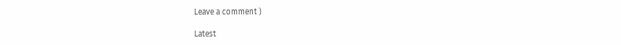Leave a comment )

Latest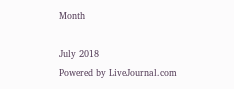Month

July 2018
Powered by LiveJournal.com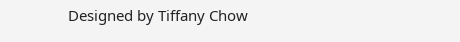Designed by Tiffany Chow